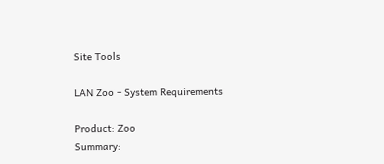Site Tools

LAN Zoo - System Requirements

Product: Zoo
Summary: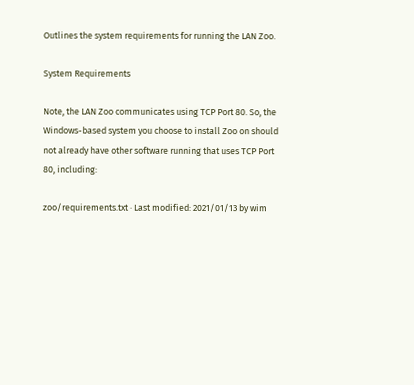Outlines the system requirements for running the LAN Zoo.

System Requirements

Note, the LAN Zoo communicates using TCP Port 80. So, the Windows-based system you choose to install Zoo on should not already have other software running that uses TCP Port 80, including:

zoo/requirements.txt · Last modified: 2021/01/13 by wim